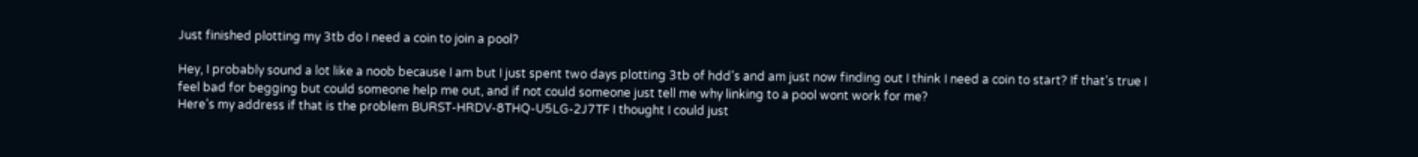Just finished plotting my 3tb do I need a coin to join a pool?

Hey, I probably sound a lot like a noob because I am but I just spent two days plotting 3tb of hdd’s and am just now finding out I think I need a coin to start? If that’s true I feel bad for begging but could someone help me out, and if not could someone just tell me why linking to a pool wont work for me?
Here’s my address if that is the problem BURST-HRDV-8THQ-U5LG-2J7TF I thought I could just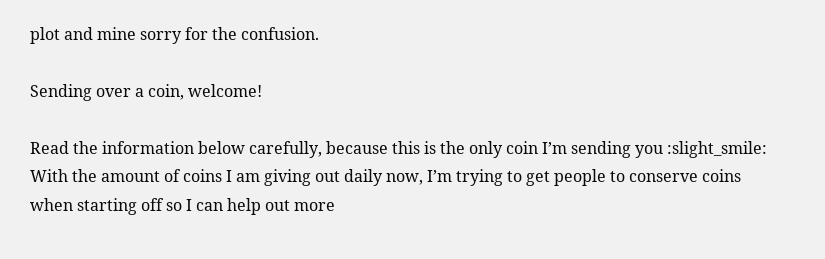plot and mine sorry for the confusion.

Sending over a coin, welcome!

Read the information below carefully, because this is the only coin I’m sending you :slight_smile: With the amount of coins I am giving out daily now, I’m trying to get people to conserve coins when starting off so I can help out more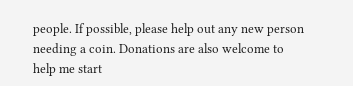people. If possible, please help out any new person needing a coin. Donations are also welcome to help me start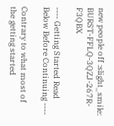new people off :slight_smile: BURST-FFLQ-3QZJ-267R-F3QBX

---- Getting Started Read Below Before Continuing ----

Contrary to what most of the getting started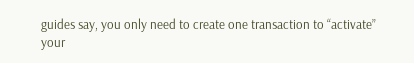guides say, you only need to create one transaction to “activate” your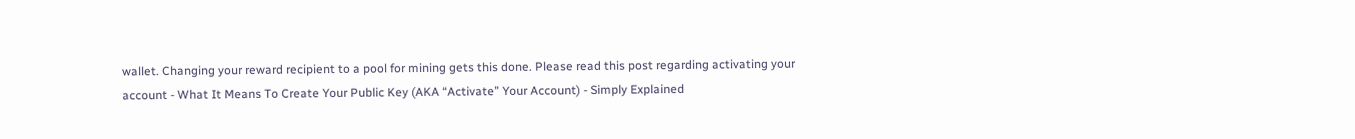wallet. Changing your reward recipient to a pool for mining gets this done. Please read this post regarding activating your account - What It Means To Create Your Public Key (AKA “Activate” Your Account) - Simply Explained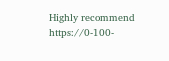Highly recommend https://0-100-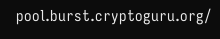pool.burst.cryptoguru.org/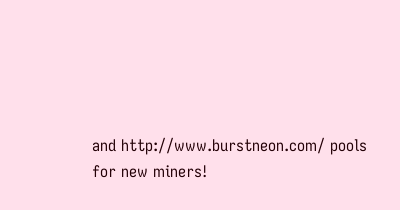and http://www.burstneon.com/ pools for new miners!